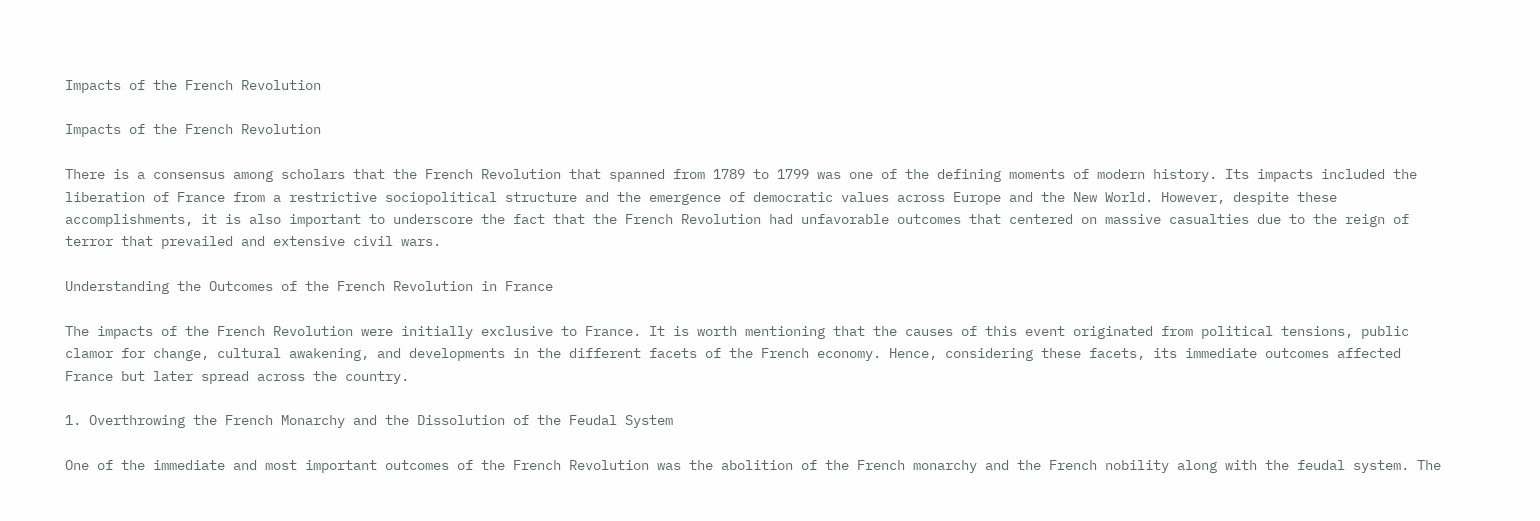Impacts of the French Revolution

Impacts of the French Revolution

There is a consensus among scholars that the French Revolution that spanned from 1789 to 1799 was one of the defining moments of modern history. Its impacts included the liberation of France from a restrictive sociopolitical structure and the emergence of democratic values across Europe and the New World. However, despite these accomplishments, it is also important to underscore the fact that the French Revolution had unfavorable outcomes that centered on massive casualties due to the reign of terror that prevailed and extensive civil wars.

Understanding the Outcomes of the French Revolution in France

The impacts of the French Revolution were initially exclusive to France. It is worth mentioning that the causes of this event originated from political tensions, public clamor for change, cultural awakening, and developments in the different facets of the French economy. Hence, considering these facets, its immediate outcomes affected France but later spread across the country.

1. Overthrowing the French Monarchy and the Dissolution of the Feudal System

One of the immediate and most important outcomes of the French Revolution was the abolition of the French monarchy and the French nobility along with the feudal system. The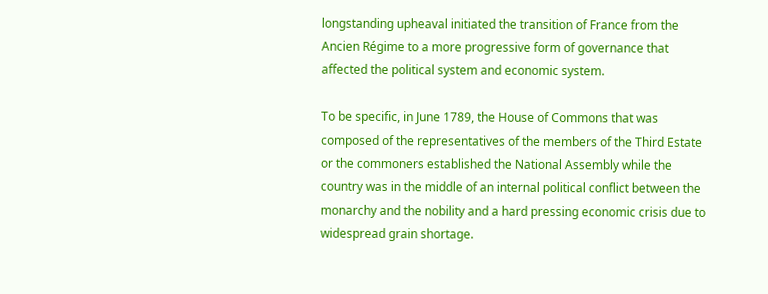longstanding upheaval initiated the transition of France from the Ancien Régime to a more progressive form of governance that affected the political system and economic system.

To be specific, in June 1789, the House of Commons that was composed of the representatives of the members of the Third Estate or the commoners established the National Assembly while the country was in the middle of an internal political conflict between the monarchy and the nobility and a hard pressing economic crisis due to widespread grain shortage.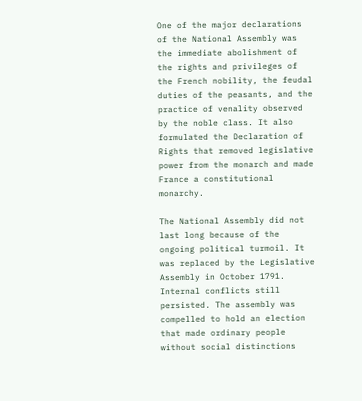One of the major declarations of the National Assembly was the immediate abolishment of the rights and privileges of the French nobility, the feudal duties of the peasants, and the practice of venality observed by the noble class. It also formulated the Declaration of Rights that removed legislative power from the monarch and made France a constitutional monarchy.

The National Assembly did not last long because of the ongoing political turmoil. It was replaced by the Legislative Assembly in October 1791. Internal conflicts still persisted. The assembly was compelled to hold an election that made ordinary people without social distinctions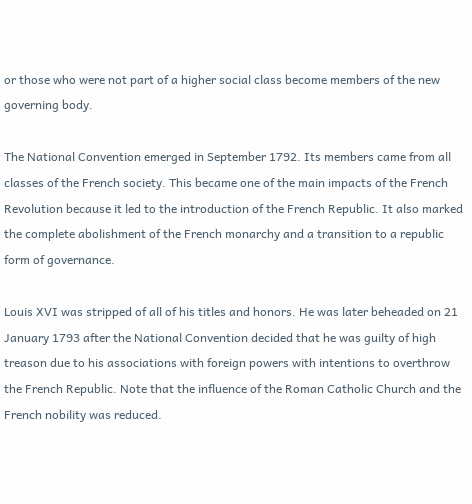or those who were not part of a higher social class become members of the new governing body.

The National Convention emerged in September 1792. Its members came from all classes of the French society. This became one of the main impacts of the French Revolution because it led to the introduction of the French Republic. It also marked the complete abolishment of the French monarchy and a transition to a republic form of governance.

Louis XVI was stripped of all of his titles and honors. He was later beheaded on 21 January 1793 after the National Convention decided that he was guilty of high treason due to his associations with foreign powers with intentions to overthrow the French Republic. Note that the influence of the Roman Catholic Church and the French nobility was reduced.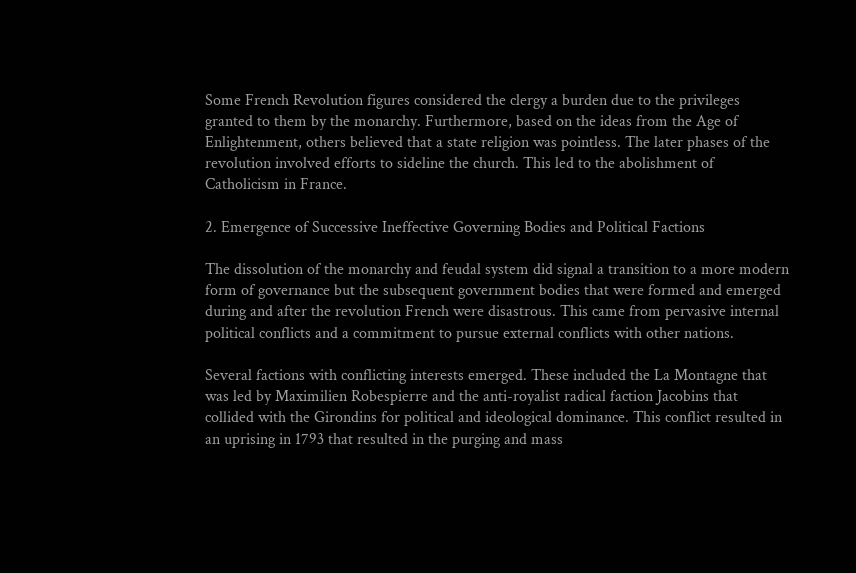Some French Revolution figures considered the clergy a burden due to the privileges granted to them by the monarchy. Furthermore, based on the ideas from the Age of Enlightenment, others believed that a state religion was pointless. The later phases of the revolution involved efforts to sideline the church. This led to the abolishment of Catholicism in France.

2. Emergence of Successive Ineffective Governing Bodies and Political Factions

The dissolution of the monarchy and feudal system did signal a transition to a more modern form of governance but the subsequent government bodies that were formed and emerged during and after the revolution French were disastrous. This came from pervasive internal political conflicts and a commitment to pursue external conflicts with other nations.

Several factions with conflicting interests emerged. These included the La Montagne that was led by Maximilien Robespierre and the anti-royalist radical faction Jacobins that collided with the Girondins for political and ideological dominance. This conflict resulted in an uprising in 1793 that resulted in the purging and mass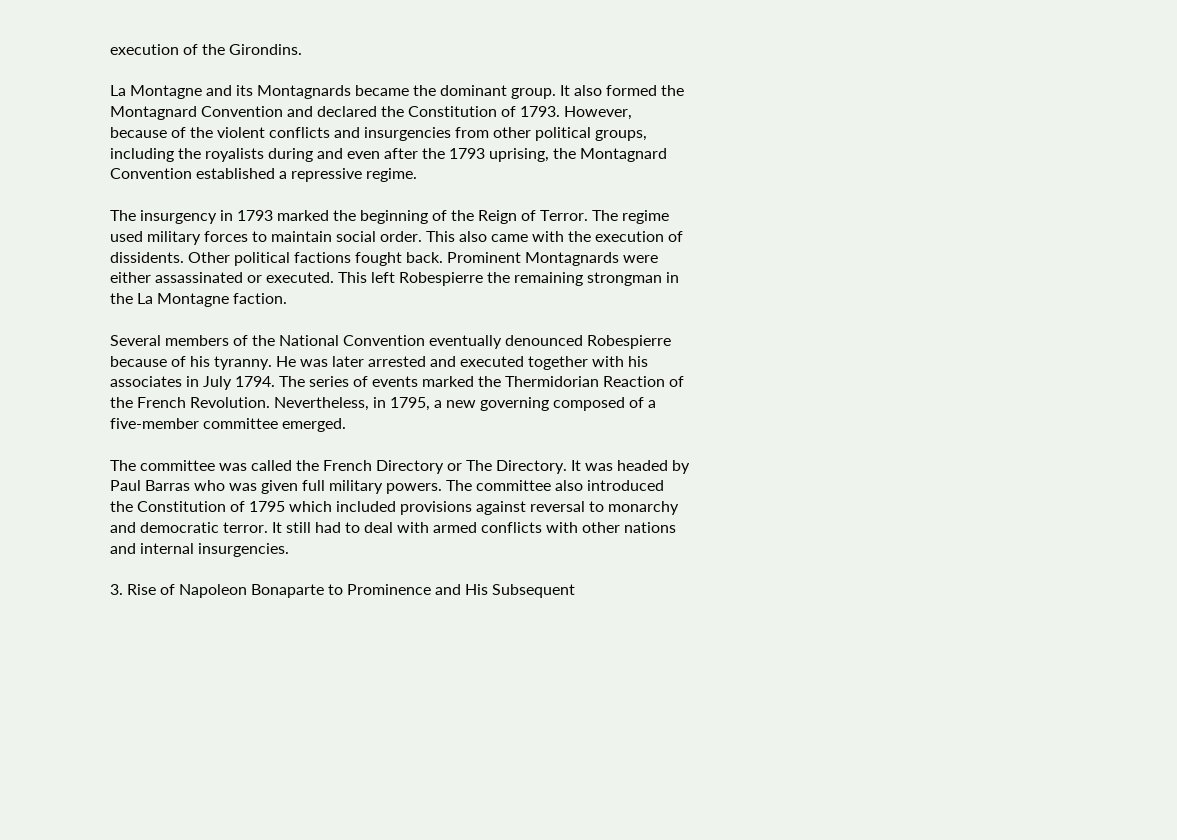execution of the Girondins.

La Montagne and its Montagnards became the dominant group. It also formed the Montagnard Convention and declared the Constitution of 1793. However, because of the violent conflicts and insurgencies from other political groups, including the royalists during and even after the 1793 uprising, the Montagnard Convention established a repressive regime.

The insurgency in 1793 marked the beginning of the Reign of Terror. The regime used military forces to maintain social order. This also came with the execution of dissidents. Other political factions fought back. Prominent Montagnards were either assassinated or executed. This left Robespierre the remaining strongman in the La Montagne faction.

Several members of the National Convention eventually denounced Robespierre because of his tyranny. He was later arrested and executed together with his associates in July 1794. The series of events marked the Thermidorian Reaction of the French Revolution. Nevertheless, in 1795, a new governing composed of a five-member committee emerged.

The committee was called the French Directory or The Directory. It was headed by Paul Barras who was given full military powers. The committee also introduced the Constitution of 1795 which included provisions against reversal to monarchy and democratic terror. It still had to deal with armed conflicts with other nations and internal insurgencies.

3. Rise of Napoleon Bonaparte to Prominence and His Subsequent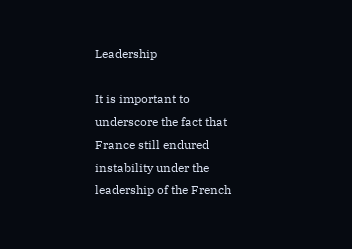Leadership

It is important to underscore the fact that France still endured instability under the leadership of the French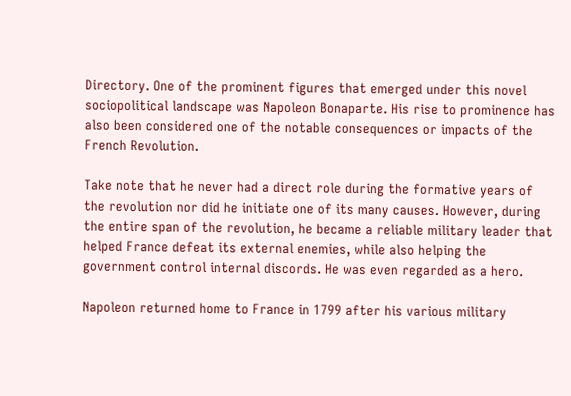Directory. One of the prominent figures that emerged under this novel sociopolitical landscape was Napoleon Bonaparte. His rise to prominence has also been considered one of the notable consequences or impacts of the French Revolution.

Take note that he never had a direct role during the formative years of the revolution nor did he initiate one of its many causes. However, during the entire span of the revolution, he became a reliable military leader that helped France defeat its external enemies, while also helping the government control internal discords. He was even regarded as a hero.

Napoleon returned home to France in 1799 after his various military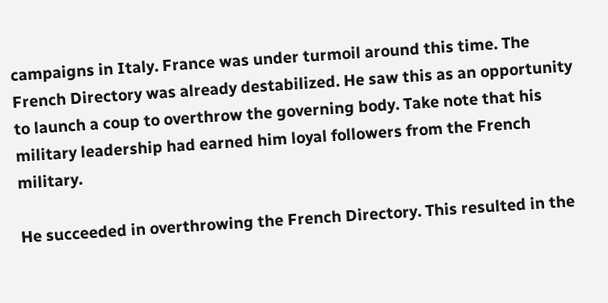campaigns in Italy. France was under turmoil around this time. The French Directory was already destabilized. He saw this as an opportunity to launch a coup to overthrow the governing body. Take note that his military leadership had earned him loyal followers from the French military.

He succeeded in overthrowing the French Directory. This resulted in the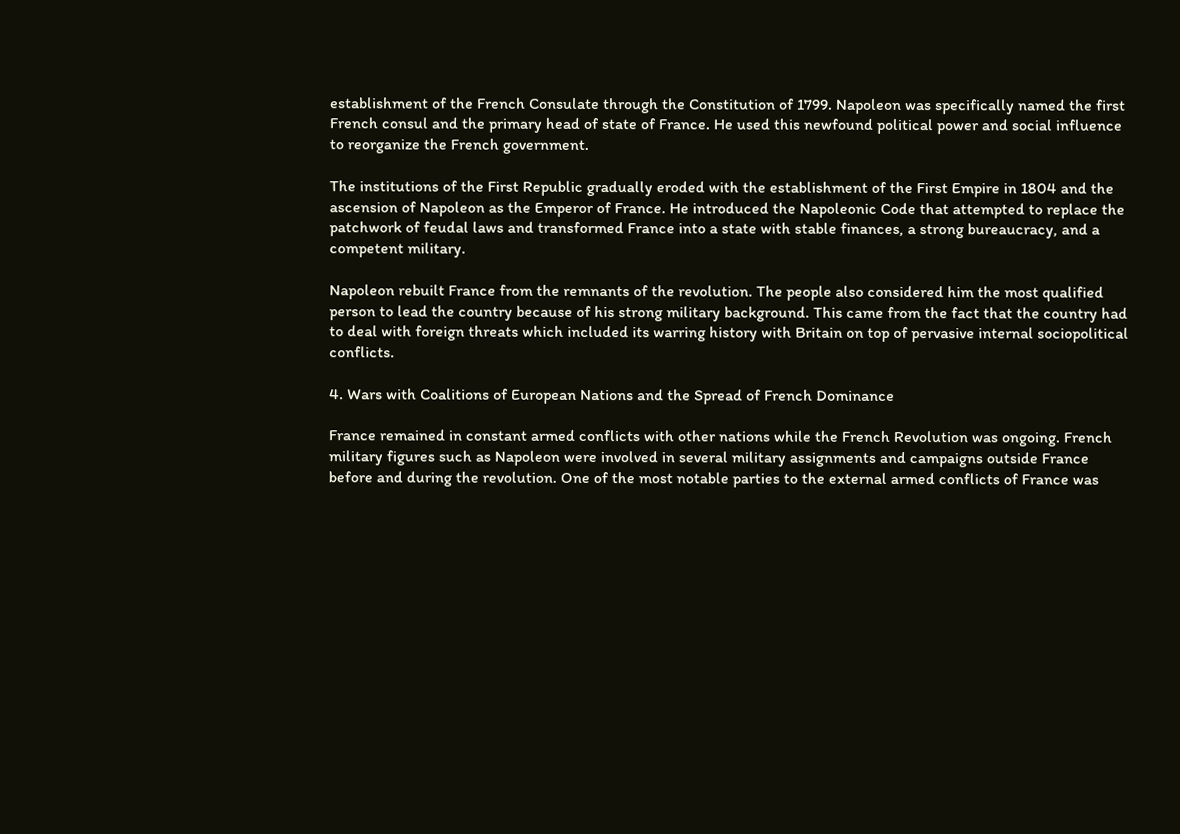establishment of the French Consulate through the Constitution of 1799. Napoleon was specifically named the first French consul and the primary head of state of France. He used this newfound political power and social influence to reorganize the French government.

The institutions of the First Republic gradually eroded with the establishment of the First Empire in 1804 and the ascension of Napoleon as the Emperor of France. He introduced the Napoleonic Code that attempted to replace the patchwork of feudal laws and transformed France into a state with stable finances, a strong bureaucracy, and a competent military.

Napoleon rebuilt France from the remnants of the revolution. The people also considered him the most qualified person to lead the country because of his strong military background. This came from the fact that the country had to deal with foreign threats which included its warring history with Britain on top of pervasive internal sociopolitical conflicts.

4. Wars with Coalitions of European Nations and the Spread of French Dominance

France remained in constant armed conflicts with other nations while the French Revolution was ongoing. French military figures such as Napoleon were involved in several military assignments and campaigns outside France before and during the revolution. One of the most notable parties to the external armed conflicts of France was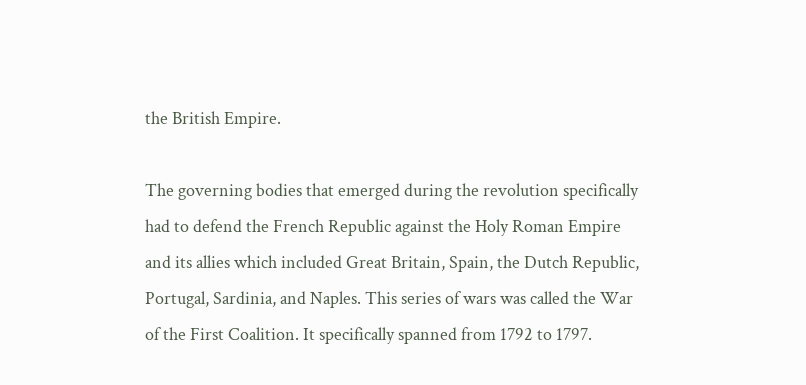the British Empire.

The governing bodies that emerged during the revolution specifically had to defend the French Republic against the Holy Roman Empire and its allies which included Great Britain, Spain, the Dutch Republic, Portugal, Sardinia, and Naples. This series of wars was called the War of the First Coalition. It specifically spanned from 1792 to 1797.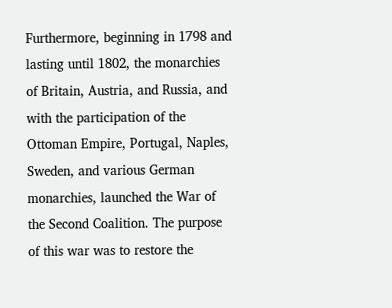Furthermore, beginning in 1798 and lasting until 1802, the monarchies of Britain, Austria, and Russia, and with the participation of the Ottoman Empire, Portugal, Naples, Sweden, and various German monarchies, launched the War of the Second Coalition. The purpose of this war was to restore the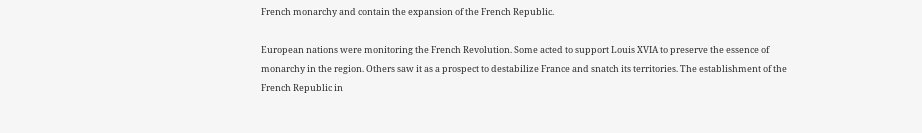French monarchy and contain the expansion of the French Republic.

European nations were monitoring the French Revolution. Some acted to support Louis XVIA to preserve the essence of monarchy in the region. Others saw it as a prospect to destabilize France and snatch its territories. The establishment of the French Republic in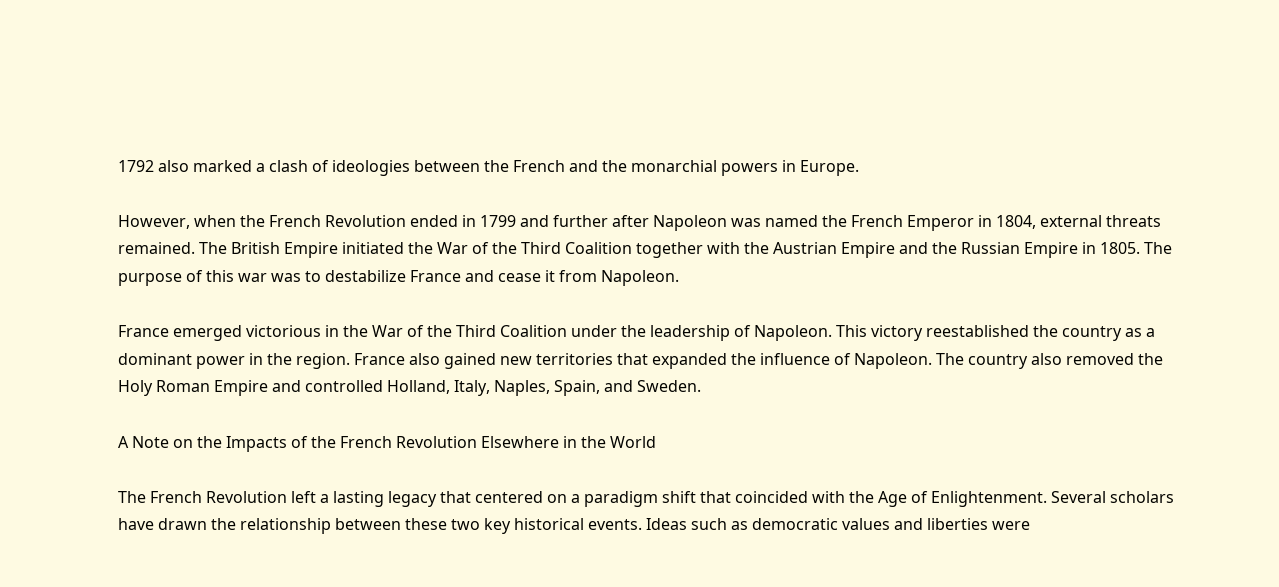1792 also marked a clash of ideologies between the French and the monarchial powers in Europe.

However, when the French Revolution ended in 1799 and further after Napoleon was named the French Emperor in 1804, external threats remained. The British Empire initiated the War of the Third Coalition together with the Austrian Empire and the Russian Empire in 1805. The purpose of this war was to destabilize France and cease it from Napoleon.

France emerged victorious in the War of the Third Coalition under the leadership of Napoleon. This victory reestablished the country as a dominant power in the region. France also gained new territories that expanded the influence of Napoleon. The country also removed the Holy Roman Empire and controlled Holland, Italy, Naples, Spain, and Sweden.

A Note on the Impacts of the French Revolution Elsewhere in the World

The French Revolution left a lasting legacy that centered on a paradigm shift that coincided with the Age of Enlightenment. Several scholars have drawn the relationship between these two key historical events. Ideas such as democratic values and liberties were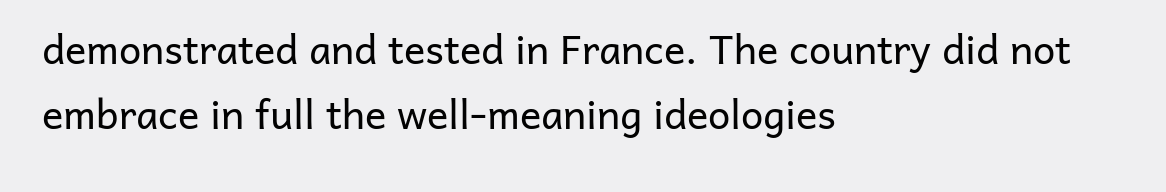demonstrated and tested in France. The country did not embrace in full the well-meaning ideologies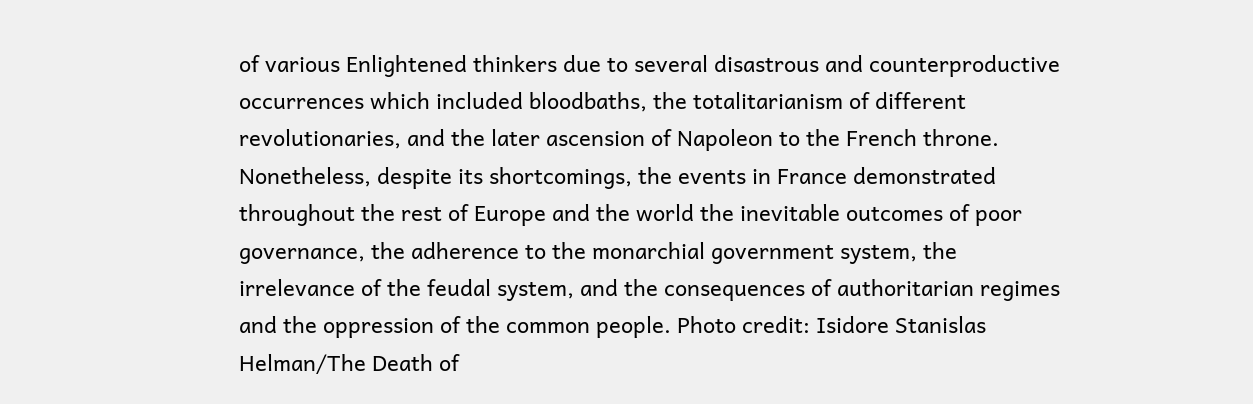of various Enlightened thinkers due to several disastrous and counterproductive occurrences which included bloodbaths, the totalitarianism of different revolutionaries, and the later ascension of Napoleon to the French throne. Nonetheless, despite its shortcomings, the events in France demonstrated throughout the rest of Europe and the world the inevitable outcomes of poor governance, the adherence to the monarchial government system, the irrelevance of the feudal system, and the consequences of authoritarian regimes and the oppression of the common people. Photo credit: Isidore Stanislas Helman/The Death of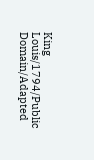King Louis/1794/Public Domain/Adapted